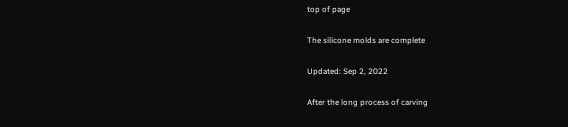top of page

The silicone molds are complete

Updated: Sep 2, 2022

After the long process of carving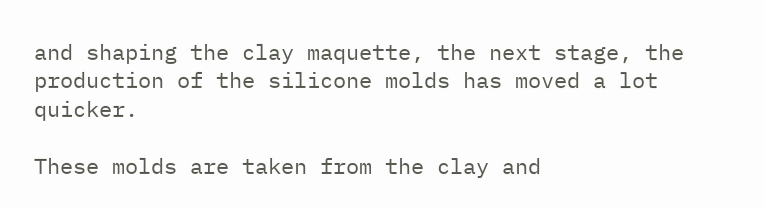and shaping the clay maquette, the next stage, the production of the silicone molds has moved a lot quicker.

These molds are taken from the clay and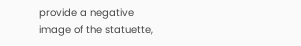provide a negative image of the statuette,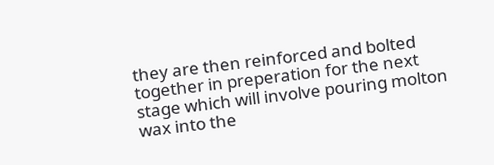they are then reinforced and bolted together in preperation for the next stage which will involve pouring molton wax into the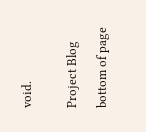void.


Project Blog

bottom of page